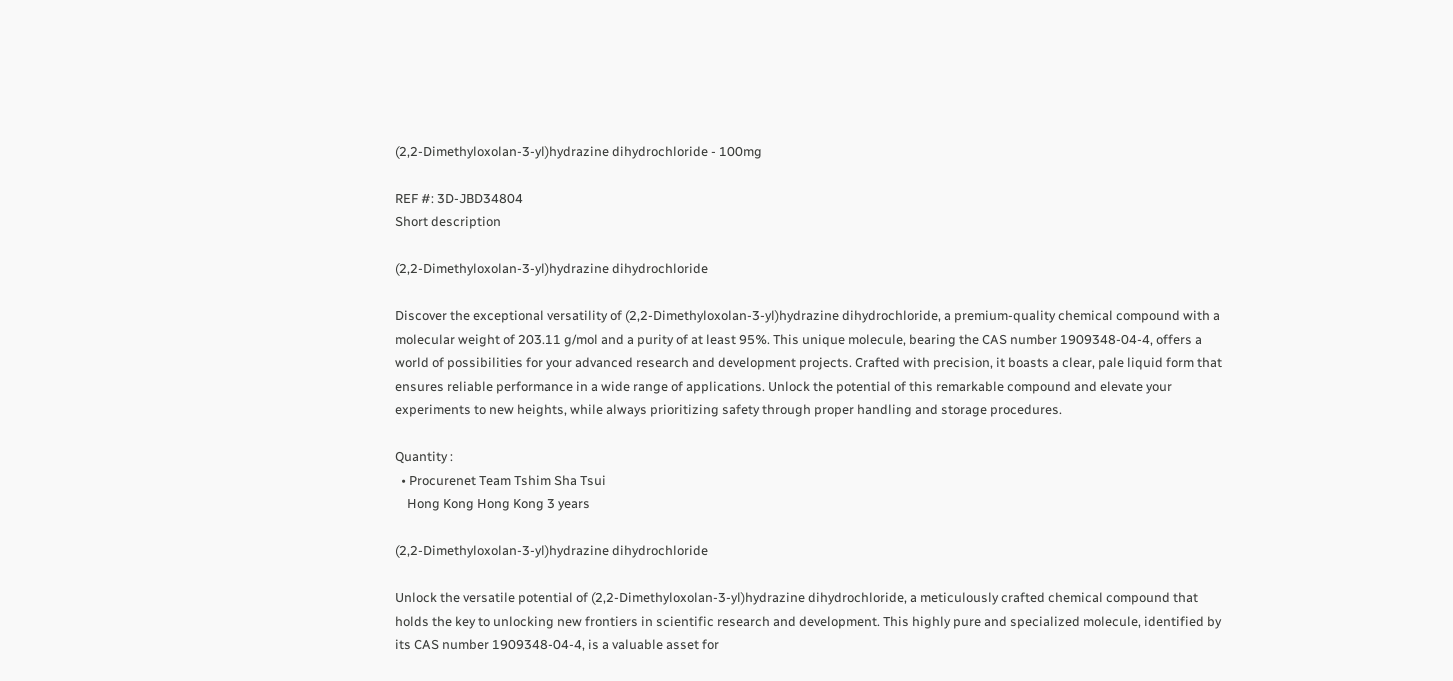(2,2-Dimethyloxolan-3-yl)hydrazine dihydrochloride - 100mg

REF #: 3D-JBD34804
Short description

(2,2-Dimethyloxolan-3-yl)hydrazine dihydrochloride

Discover the exceptional versatility of (2,2-Dimethyloxolan-3-yl)hydrazine dihydrochloride, a premium-quality chemical compound with a molecular weight of 203.11 g/mol and a purity of at least 95%. This unique molecule, bearing the CAS number 1909348-04-4, offers a world of possibilities for your advanced research and development projects. Crafted with precision, it boasts a clear, pale liquid form that ensures reliable performance in a wide range of applications. Unlock the potential of this remarkable compound and elevate your experiments to new heights, while always prioritizing safety through proper handling and storage procedures.

Quantity :
  • Procurenet Team Tshim Sha Tsui
    Hong Kong Hong Kong 3 years

(2,2-Dimethyloxolan-3-yl)hydrazine dihydrochloride

Unlock the versatile potential of (2,2-Dimethyloxolan-3-yl)hydrazine dihydrochloride, a meticulously crafted chemical compound that holds the key to unlocking new frontiers in scientific research and development. This highly pure and specialized molecule, identified by its CAS number 1909348-04-4, is a valuable asset for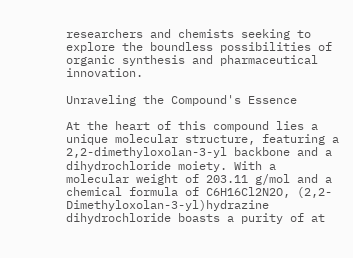researchers and chemists seeking to explore the boundless possibilities of organic synthesis and pharmaceutical innovation.

Unraveling the Compound's Essence

At the heart of this compound lies a unique molecular structure, featuring a 2,2-dimethyloxolan-3-yl backbone and a dihydrochloride moiety. With a molecular weight of 203.11 g/mol and a chemical formula of C6H16Cl2N2O, (2,2-Dimethyloxolan-3-yl)hydrazine dihydrochloride boasts a purity of at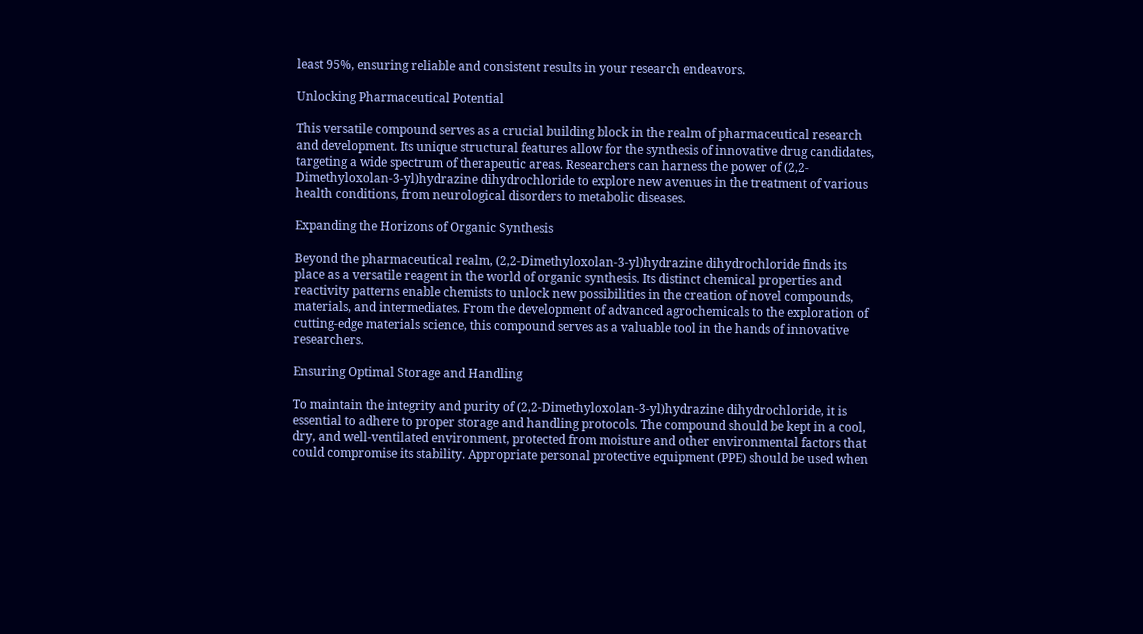least 95%, ensuring reliable and consistent results in your research endeavors.

Unlocking Pharmaceutical Potential

This versatile compound serves as a crucial building block in the realm of pharmaceutical research and development. Its unique structural features allow for the synthesis of innovative drug candidates, targeting a wide spectrum of therapeutic areas. Researchers can harness the power of (2,2-Dimethyloxolan-3-yl)hydrazine dihydrochloride to explore new avenues in the treatment of various health conditions, from neurological disorders to metabolic diseases.

Expanding the Horizons of Organic Synthesis

Beyond the pharmaceutical realm, (2,2-Dimethyloxolan-3-yl)hydrazine dihydrochloride finds its place as a versatile reagent in the world of organic synthesis. Its distinct chemical properties and reactivity patterns enable chemists to unlock new possibilities in the creation of novel compounds, materials, and intermediates. From the development of advanced agrochemicals to the exploration of cutting-edge materials science, this compound serves as a valuable tool in the hands of innovative researchers.

Ensuring Optimal Storage and Handling

To maintain the integrity and purity of (2,2-Dimethyloxolan-3-yl)hydrazine dihydrochloride, it is essential to adhere to proper storage and handling protocols. The compound should be kept in a cool, dry, and well-ventilated environment, protected from moisture and other environmental factors that could compromise its stability. Appropriate personal protective equipment (PPE) should be used when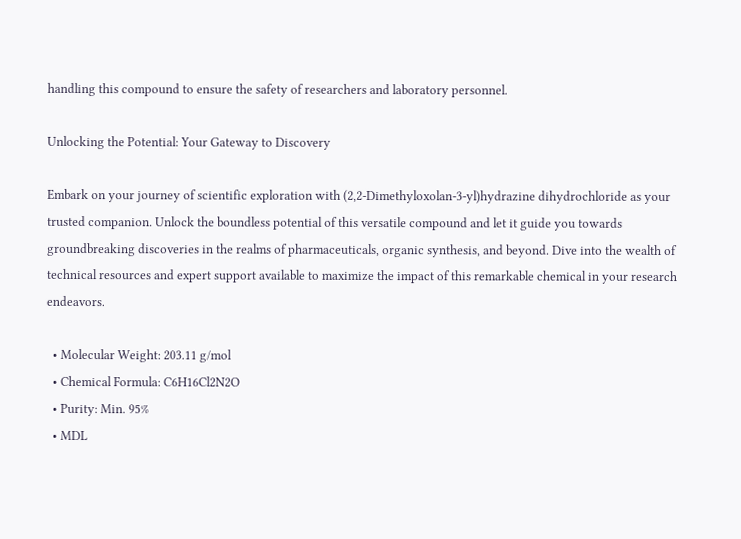handling this compound to ensure the safety of researchers and laboratory personnel.

Unlocking the Potential: Your Gateway to Discovery

Embark on your journey of scientific exploration with (2,2-Dimethyloxolan-3-yl)hydrazine dihydrochloride as your trusted companion. Unlock the boundless potential of this versatile compound and let it guide you towards groundbreaking discoveries in the realms of pharmaceuticals, organic synthesis, and beyond. Dive into the wealth of technical resources and expert support available to maximize the impact of this remarkable chemical in your research endeavors.

  • Molecular Weight: 203.11 g/mol
  • Chemical Formula: C6H16Cl2N2O
  • Purity: Min. 95%
  • MDL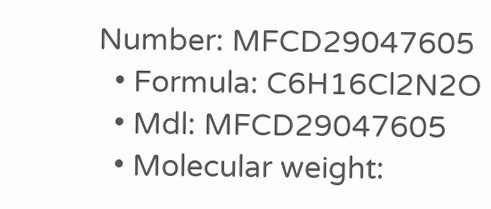Number: MFCD29047605
  • Formula: C6H16Cl2N2O
  • Mdl: MFCD29047605
  • Molecular weight: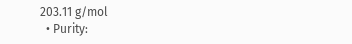203.11 g/mol
  • Purity: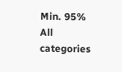Min. 95%
All categories